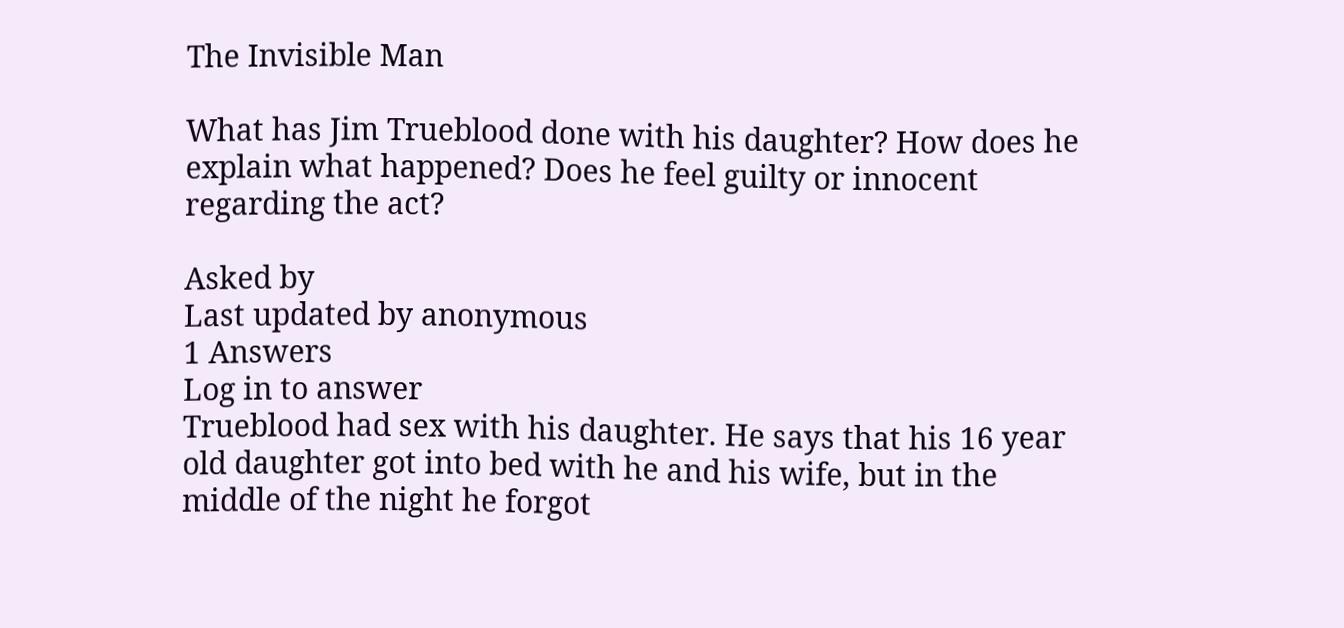The Invisible Man

What has Jim Trueblood done with his daughter? How does he explain what happened? Does he feel guilty or innocent regarding the act?

Asked by
Last updated by anonymous
1 Answers
Log in to answer
Trueblood had sex with his daughter. He says that his 16 year old daughter got into bed with he and his wife, but in the middle of the night he forgot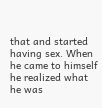that and started having sex. When he came to himself he realized what he was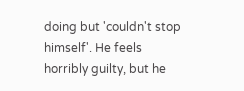doing but 'couldn't stop himself'. He feels horribly guilty, but he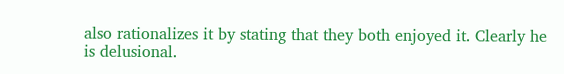also rationalizes it by stating that they both enjoyed it. Clearly he is delusional.